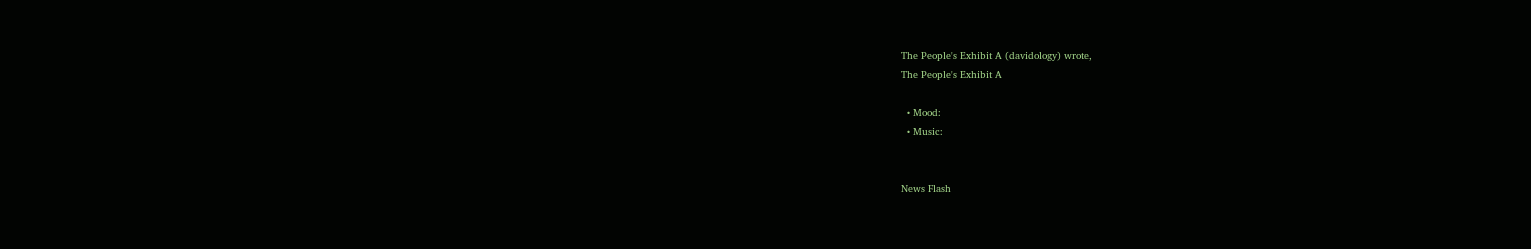The People's Exhibit A (davidology) wrote,
The People's Exhibit A

  • Mood:
  • Music:


News Flash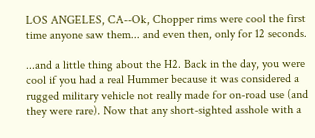LOS ANGELES, CA--Ok, Chopper rims were cool the first time anyone saw them... and even then, only for 12 seconds.

...and a little thing about the H2. Back in the day, you were cool if you had a real Hummer because it was considered a rugged military vehicle not really made for on-road use (and they were rare). Now that any short-sighted asshole with a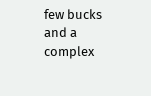few bucks and a complex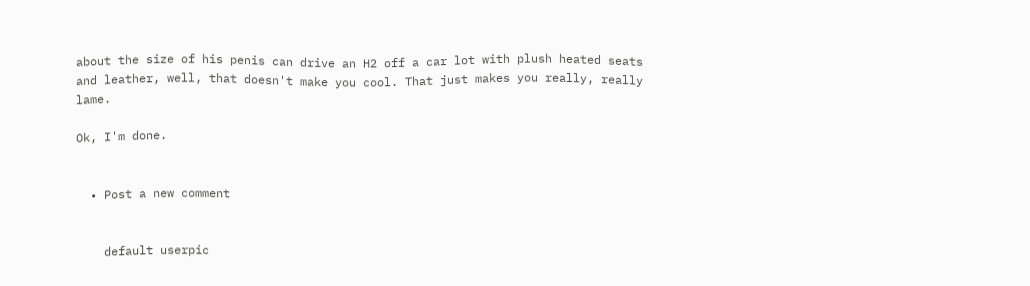about the size of his penis can drive an H2 off a car lot with plush heated seats and leather, well, that doesn't make you cool. That just makes you really, really lame.

Ok, I'm done.


  • Post a new comment


    default userpic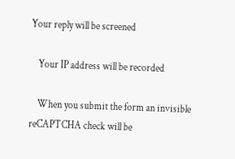Your reply will be screened

    Your IP address will be recorded

    When you submit the form an invisible reCAPTCHA check will be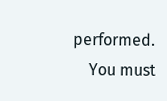performed.
    You must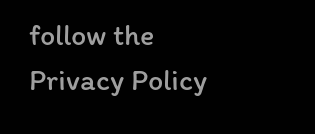follow the Privacy Policy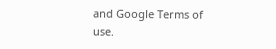and Google Terms of use.